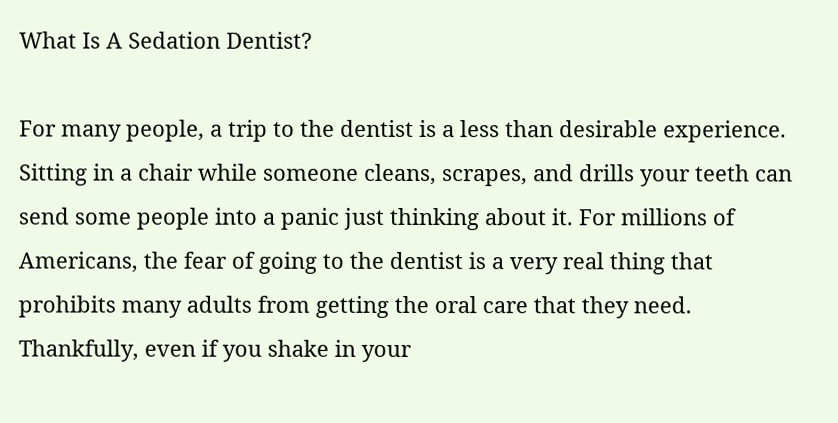What Is A Sedation Dentist?

For many people, a trip to the dentist is a less than desirable experience. Sitting in a chair while someone cleans, scrapes, and drills your teeth can send some people into a panic just thinking about it. For millions of Americans, the fear of going to the dentist is a very real thing that prohibits many adults from getting the oral care that they need. Thankfully, even if you shake in your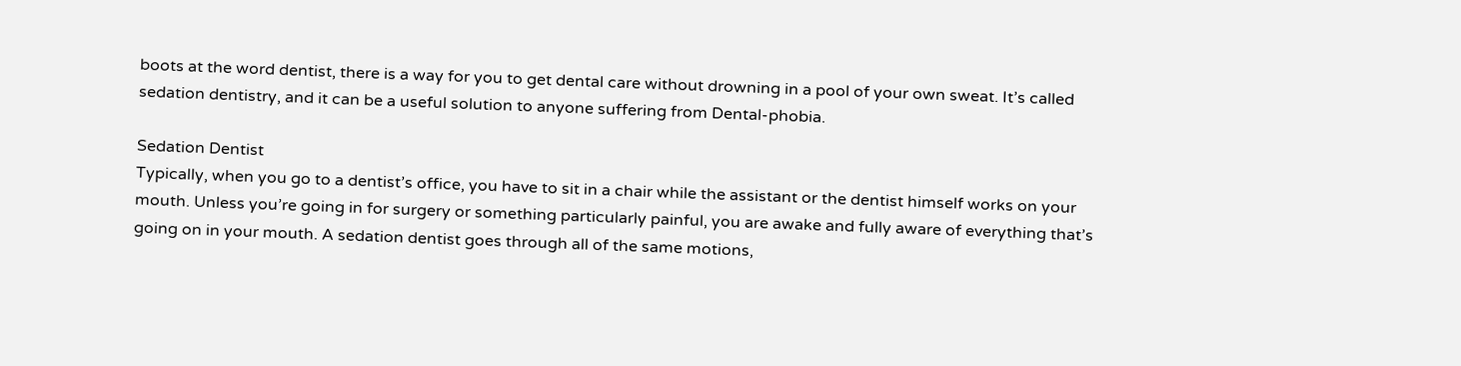boots at the word dentist, there is a way for you to get dental care without drowning in a pool of your own sweat. It’s called sedation dentistry, and it can be a useful solution to anyone suffering from Dental-phobia.

Sedation Dentist
Typically, when you go to a dentist’s office, you have to sit in a chair while the assistant or the dentist himself works on your mouth. Unless you’re going in for surgery or something particularly painful, you are awake and fully aware of everything that’s going on in your mouth. A sedation dentist goes through all of the same motions,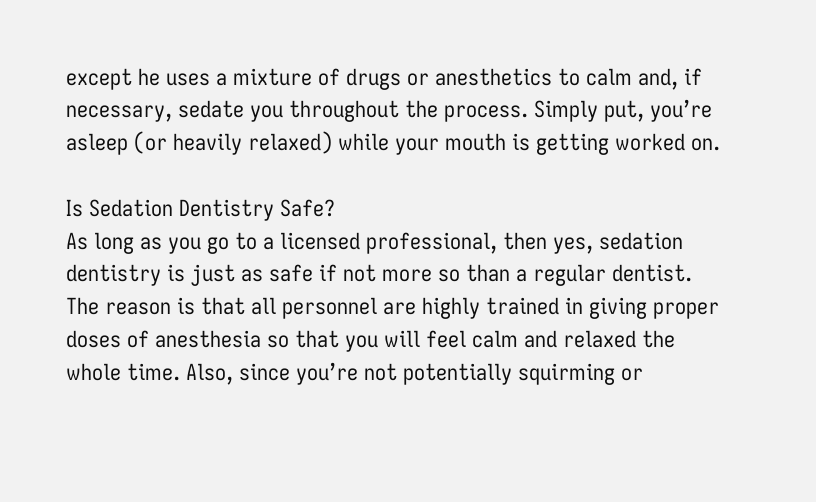except he uses a mixture of drugs or anesthetics to calm and, if necessary, sedate you throughout the process. Simply put, you’re asleep (or heavily relaxed) while your mouth is getting worked on.

Is Sedation Dentistry Safe?
As long as you go to a licensed professional, then yes, sedation dentistry is just as safe if not more so than a regular dentist. The reason is that all personnel are highly trained in giving proper doses of anesthesia so that you will feel calm and relaxed the whole time. Also, since you’re not potentially squirming or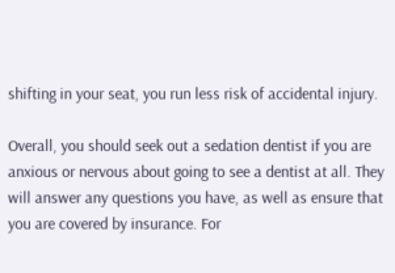shifting in your seat, you run less risk of accidental injury.

Overall, you should seek out a sedation dentist if you are anxious or nervous about going to see a dentist at all. They will answer any questions you have, as well as ensure that you are covered by insurance. For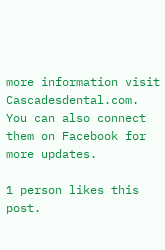more information visit Cascadesdental.com. You can also connect them on Facebook for more updates.

1 person likes this post.